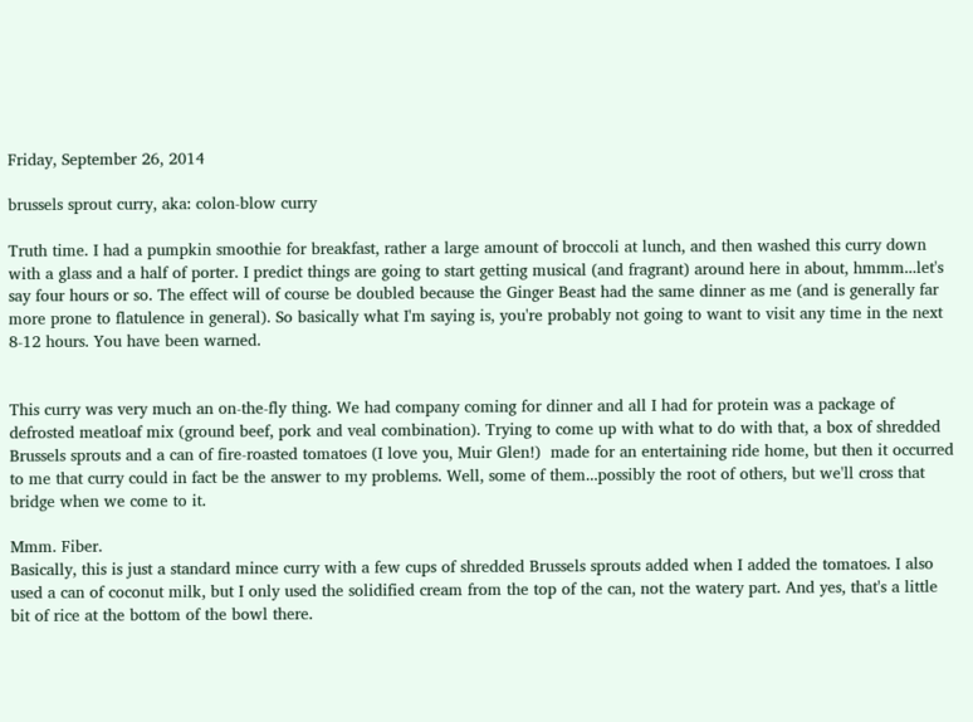Friday, September 26, 2014

brussels sprout curry, aka: colon-blow curry

Truth time. I had a pumpkin smoothie for breakfast, rather a large amount of broccoli at lunch, and then washed this curry down with a glass and a half of porter. I predict things are going to start getting musical (and fragrant) around here in about, hmmm...let's say four hours or so. The effect will of course be doubled because the Ginger Beast had the same dinner as me (and is generally far more prone to flatulence in general). So basically what I'm saying is, you're probably not going to want to visit any time in the next 8-12 hours. You have been warned.


This curry was very much an on-the-fly thing. We had company coming for dinner and all I had for protein was a package of defrosted meatloaf mix (ground beef, pork and veal combination). Trying to come up with what to do with that, a box of shredded Brussels sprouts and a can of fire-roasted tomatoes (I love you, Muir Glen!)  made for an entertaining ride home, but then it occurred to me that curry could in fact be the answer to my problems. Well, some of them...possibly the root of others, but we'll cross that bridge when we come to it.

Mmm. Fiber.
Basically, this is just a standard mince curry with a few cups of shredded Brussels sprouts added when I added the tomatoes. I also used a can of coconut milk, but I only used the solidified cream from the top of the can, not the watery part. And yes, that's a little bit of rice at the bottom of the bowl there.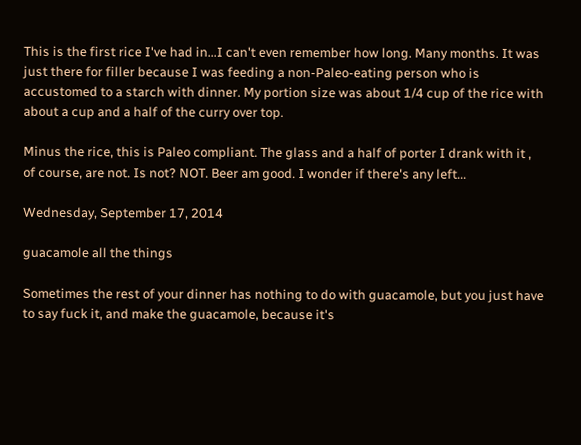This is the first rice I've had in...I can't even remember how long. Many months. It was just there for filler because I was feeding a non-Paleo-eating person who is accustomed to a starch with dinner. My portion size was about 1/4 cup of the rice with about a cup and a half of the curry over top.

Minus the rice, this is Paleo compliant. The glass and a half of porter I drank with it , of course, are not. Is not? NOT. Beer am good. I wonder if there's any left...

Wednesday, September 17, 2014

guacamole all the things

Sometimes the rest of your dinner has nothing to do with guacamole, but you just have to say fuck it, and make the guacamole, because it's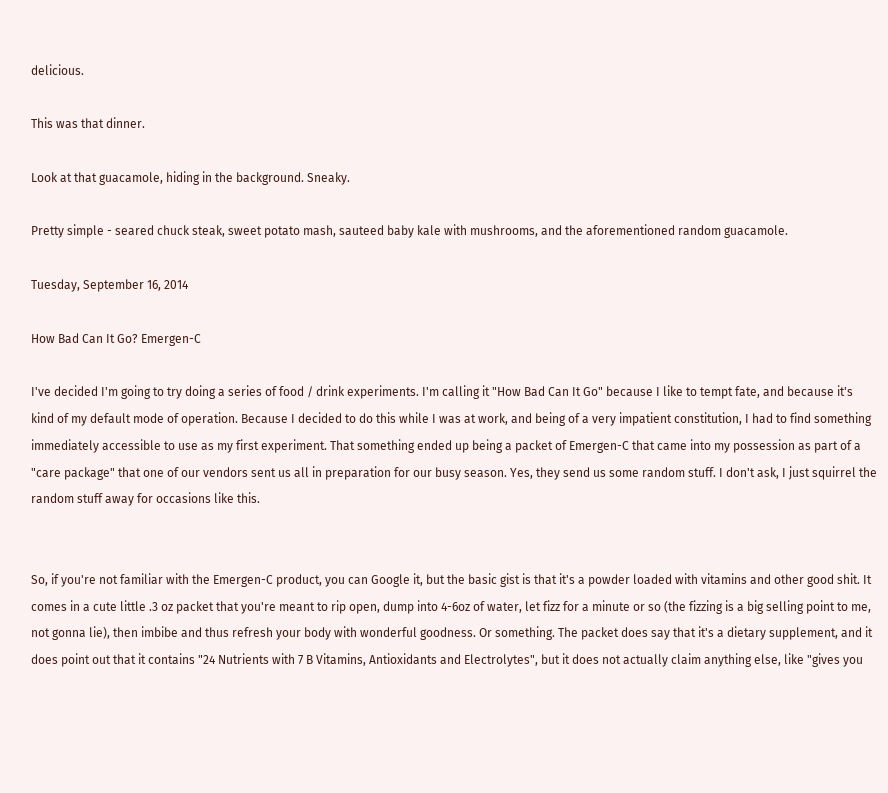delicious.

This was that dinner.

Look at that guacamole, hiding in the background. Sneaky.

Pretty simple - seared chuck steak, sweet potato mash, sauteed baby kale with mushrooms, and the aforementioned random guacamole.

Tuesday, September 16, 2014

How Bad Can It Go? Emergen-C

I've decided I'm going to try doing a series of food / drink experiments. I'm calling it "How Bad Can It Go" because I like to tempt fate, and because it's kind of my default mode of operation. Because I decided to do this while I was at work, and being of a very impatient constitution, I had to find something immediately accessible to use as my first experiment. That something ended up being a packet of Emergen-C that came into my possession as part of a "care package" that one of our vendors sent us all in preparation for our busy season. Yes, they send us some random stuff. I don't ask, I just squirrel the random stuff away for occasions like this.


So, if you're not familiar with the Emergen-C product, you can Google it, but the basic gist is that it's a powder loaded with vitamins and other good shit. It comes in a cute little .3 oz packet that you're meant to rip open, dump into 4-6oz of water, let fizz for a minute or so (the fizzing is a big selling point to me, not gonna lie), then imbibe and thus refresh your body with wonderful goodness. Or something. The packet does say that it's a dietary supplement, and it does point out that it contains "24 Nutrients with 7 B Vitamins, Antioxidants and Electrolytes", but it does not actually claim anything else, like "gives you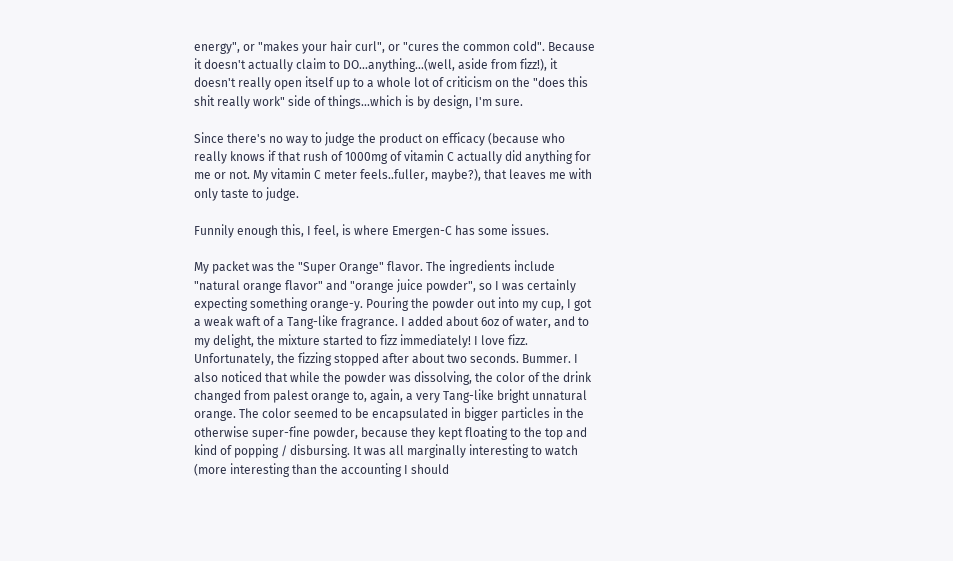energy", or "makes your hair curl", or "cures the common cold". Because it doesn't actually claim to DO...anything...(well, aside from fizz!), it doesn't really open itself up to a whole lot of criticism on the "does this shit really work" side of things...which is by design, I'm sure.

Since there's no way to judge the product on efficacy (because who really knows if that rush of 1000mg of vitamin C actually did anything for me or not. My vitamin C meter feels..fuller, maybe?), that leaves me with only taste to judge.

Funnily enough this, I feel, is where Emergen-C has some issues.

My packet was the "Super Orange" flavor. The ingredients include "natural orange flavor" and "orange juice powder", so I was certainly expecting something orange-y. Pouring the powder out into my cup, I got a weak waft of a Tang-like fragrance. I added about 6oz of water, and to my delight, the mixture started to fizz immediately! I love fizz. Unfortunately, the fizzing stopped after about two seconds. Bummer. I also noticed that while the powder was dissolving, the color of the drink changed from palest orange to, again, a very Tang-like bright unnatural orange. The color seemed to be encapsulated in bigger particles in the otherwise super-fine powder, because they kept floating to the top and kind of popping / disbursing. It was all marginally interesting to watch (more interesting than the accounting I should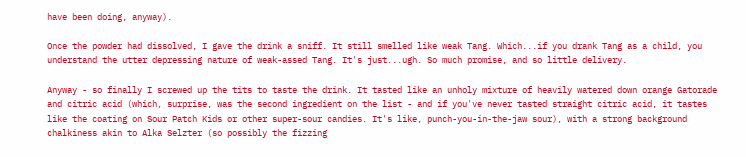have been doing, anyway).

Once the powder had dissolved, I gave the drink a sniff. It still smelled like weak Tang. Which...if you drank Tang as a child, you understand the utter depressing nature of weak-assed Tang. It's just...ugh. So much promise, and so little delivery.

Anyway - so finally I screwed up the tits to taste the drink. It tasted like an unholy mixture of heavily watered down orange Gatorade and citric acid (which, surprise, was the second ingredient on the list - and if you've never tasted straight citric acid, it tastes like the coating on Sour Patch Kids or other super-sour candies. It's like, punch-you-in-the-jaw sour), with a strong background chalkiness akin to Alka Selzter (so possibly the fizzing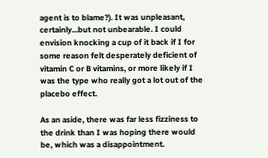agent is to blame?). It was unpleasant, certainly...but not unbearable. I could envision knocking a cup of it back if I for some reason felt desperately deficient of vitamin C or B vitamins, or more likely if I was the type who really got a lot out of the placebo effect.

As an aside, there was far less fizziness to the drink than I was hoping there would be, which was a disappointment.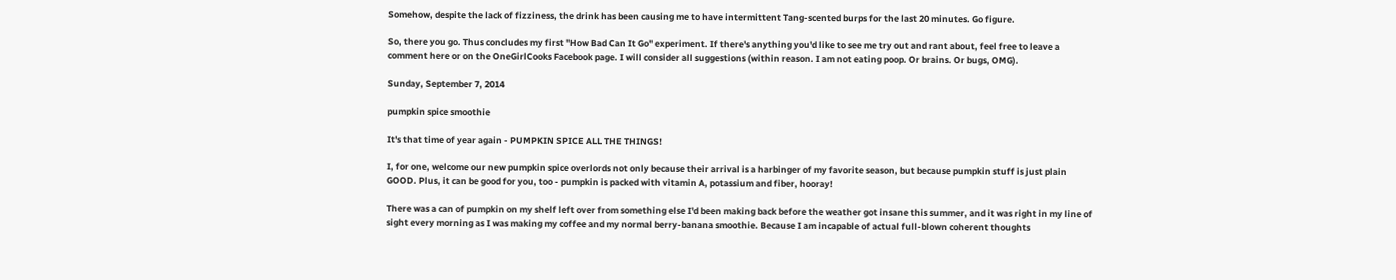Somehow, despite the lack of fizziness, the drink has been causing me to have intermittent Tang-scented burps for the last 20 minutes. Go figure.

So, there you go. Thus concludes my first "How Bad Can It Go" experiment. If there's anything you'd like to see me try out and rant about, feel free to leave a comment here or on the OneGirlCooks Facebook page. I will consider all suggestions (within reason. I am not eating poop. Or brains. Or bugs, OMG).

Sunday, September 7, 2014

pumpkin spice smoothie

It's that time of year again - PUMPKIN SPICE ALL THE THINGS!

I, for one, welcome our new pumpkin spice overlords not only because their arrival is a harbinger of my favorite season, but because pumpkin stuff is just plain GOOD. Plus, it can be good for you, too - pumpkin is packed with vitamin A, potassium and fiber, hooray!

There was a can of pumpkin on my shelf left over from something else I'd been making back before the weather got insane this summer, and it was right in my line of sight every morning as I was making my coffee and my normal berry-banana smoothie. Because I am incapable of actual full-blown coherent thoughts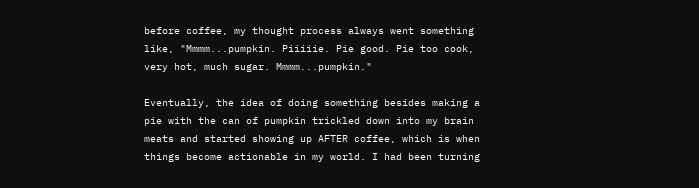before coffee, my thought process always went something like, "Mmmm...pumpkin. Piiiiie. Pie good. Pie too cook, very hot, much sugar. Mmmm...pumpkin."

Eventually, the idea of doing something besides making a pie with the can of pumpkin trickled down into my brain meats and started showing up AFTER coffee, which is when things become actionable in my world. I had been turning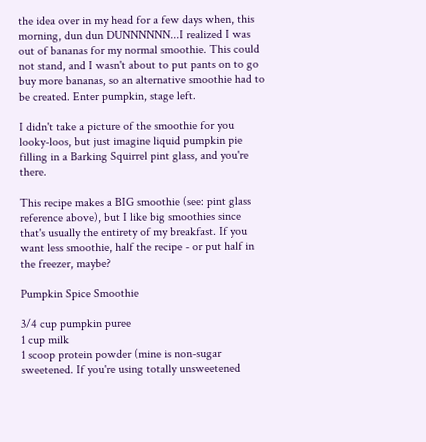the idea over in my head for a few days when, this morning, dun dun DUNNNNNN...I realized I was out of bananas for my normal smoothie. This could not stand, and I wasn't about to put pants on to go buy more bananas, so an alternative smoothie had to be created. Enter pumpkin, stage left.

I didn't take a picture of the smoothie for you looky-loos, but just imagine liquid pumpkin pie filling in a Barking Squirrel pint glass, and you're there.

This recipe makes a BIG smoothie (see: pint glass reference above), but I like big smoothies since that's usually the entirety of my breakfast. If you want less smoothie, half the recipe - or put half in the freezer, maybe?

Pumpkin Spice Smoothie

3/4 cup pumpkin puree
1 cup milk
1 scoop protein powder (mine is non-sugar sweetened. If you're using totally unsweetened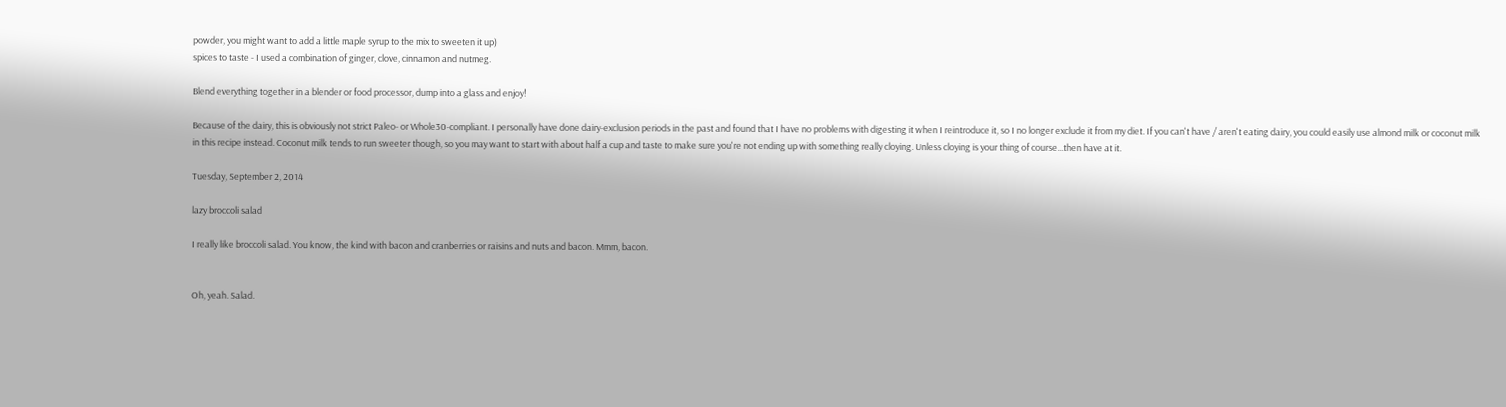powder, you might want to add a little maple syrup to the mix to sweeten it up)
spices to taste - I used a combination of ginger, clove, cinnamon and nutmeg.

Blend everything together in a blender or food processor, dump into a glass and enjoy!

Because of the dairy, this is obviously not strict Paleo- or Whole30-compliant. I personally have done dairy-exclusion periods in the past and found that I have no problems with digesting it when I reintroduce it, so I no longer exclude it from my diet. If you can't have / aren't eating dairy, you could easily use almond milk or coconut milk in this recipe instead. Coconut milk tends to run sweeter though, so you may want to start with about half a cup and taste to make sure you're not ending up with something really cloying. Unless cloying is your thing of course...then have at it.

Tuesday, September 2, 2014

lazy broccoli salad

I really like broccoli salad. You know, the kind with bacon and cranberries or raisins and nuts and bacon. Mmm, bacon.


Oh, yeah. Salad.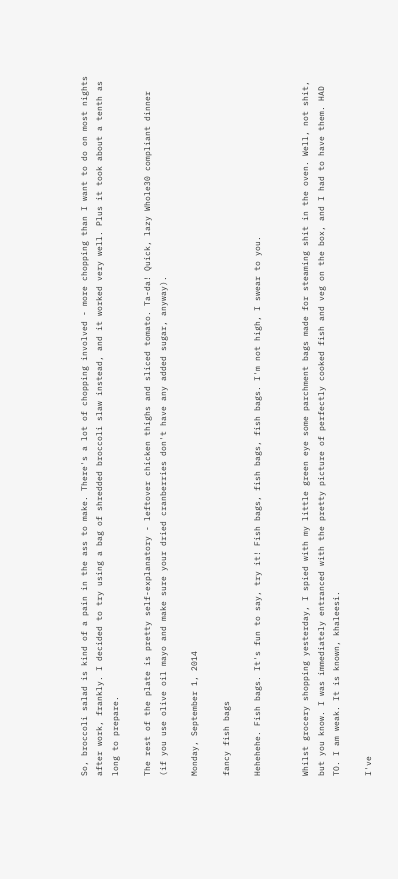So, broccoli salad is kind of a pain in the ass to make. There's a lot of chopping involved - more chopping than I want to do on most nights after work, frankly. I decided to try using a bag of shredded broccoli slaw instead, and it worked very well. Plus it took about a tenth as long to prepare.

The rest of the plate is pretty self-explanatory - leftover chicken thighs and sliced tomato. Ta-da! Quick, lazy Whole30 compliant dinner (if you use olive oil mayo and make sure your dried cranberries don't have any added sugar, anyway).

Monday, September 1, 2014

fancy fish bags

Hehehehe. Fish bags. It's fun to say, try it! Fish bags, fish bags, fish bags. I'm not high, I swear to you.


Whilst grocery shopping yesterday, I spied with my little green eye some parchment bags made for steaming shit in the oven. Well, not shit, but you know. I was immediately entranced with the pretty picture of perfectly cooked fish and veg on the box, and I had to have them. HAD TO. I am weak. It is known, khaleesi.

I've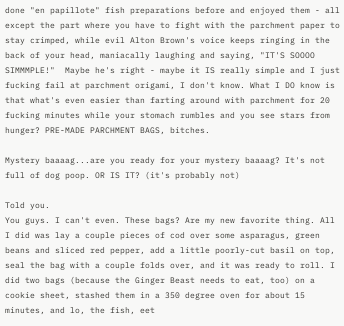done "en papillote" fish preparations before and enjoyed them - all except the part where you have to fight with the parchment paper to stay crimped, while evil Alton Brown's voice keeps ringing in the back of your head, maniacally laughing and saying, "IT'S SOOOO SIMMMPLE!"  Maybe he's right - maybe it IS really simple and I just fucking fail at parchment origami, I don't know. What I DO know is that what's even easier than farting around with parchment for 20 fucking minutes while your stomach rumbles and you see stars from hunger? PRE-MADE PARCHMENT BAGS, bitches.

Mystery baaaag...are you ready for your mystery baaaag? It's not full of dog poop. OR IS IT? (it's probably not)

Told you.
You guys. I can't even. These bags? Are my new favorite thing. All I did was lay a couple pieces of cod over some asparagus, green beans and sliced red pepper, add a little poorly-cut basil on top, seal the bag with a couple folds over, and it was ready to roll. I did two bags (because the Ginger Beast needs to eat, too) on a cookie sheet, stashed them in a 350 degree oven for about 15 minutes, and lo, the fish, eet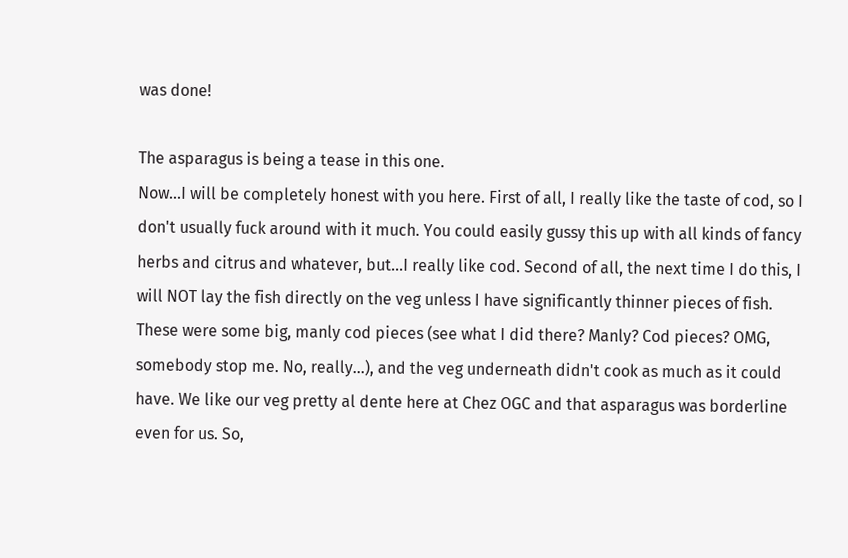was done!

The asparagus is being a tease in this one.
Now...I will be completely honest with you here. First of all, I really like the taste of cod, so I don't usually fuck around with it much. You could easily gussy this up with all kinds of fancy herbs and citrus and whatever, but...I really like cod. Second of all, the next time I do this, I will NOT lay the fish directly on the veg unless I have significantly thinner pieces of fish. These were some big, manly cod pieces (see what I did there? Manly? Cod pieces? OMG, somebody stop me. No, really...), and the veg underneath didn't cook as much as it could have. We like our veg pretty al dente here at Chez OGC and that asparagus was borderline even for us. So,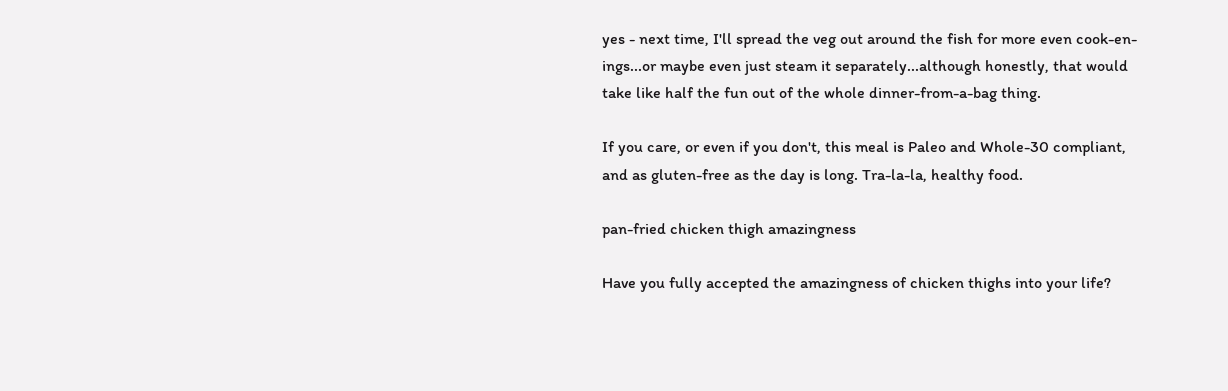yes - next time, I'll spread the veg out around the fish for more even cook-en-ings...or maybe even just steam it separately...although honestly, that would take like half the fun out of the whole dinner-from-a-bag thing.

If you care, or even if you don't, this meal is Paleo and Whole-30 compliant, and as gluten-free as the day is long. Tra-la-la, healthy food.

pan-fried chicken thigh amazingness

Have you fully accepted the amazingness of chicken thighs into your life?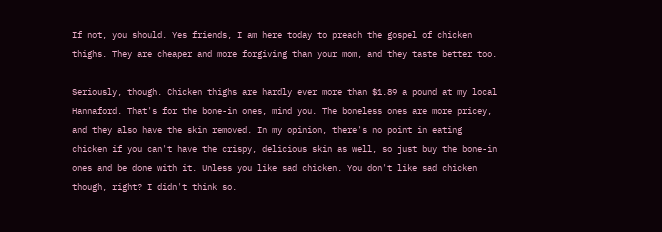If not, you should. Yes friends, I am here today to preach the gospel of chicken thighs. They are cheaper and more forgiving than your mom, and they taste better too.

Seriously, though. Chicken thighs are hardly ever more than $1.89 a pound at my local Hannaford. That's for the bone-in ones, mind you. The boneless ones are more pricey, and they also have the skin removed. In my opinion, there's no point in eating chicken if you can't have the crispy, delicious skin as well, so just buy the bone-in ones and be done with it. Unless you like sad chicken. You don't like sad chicken though, right? I didn't think so.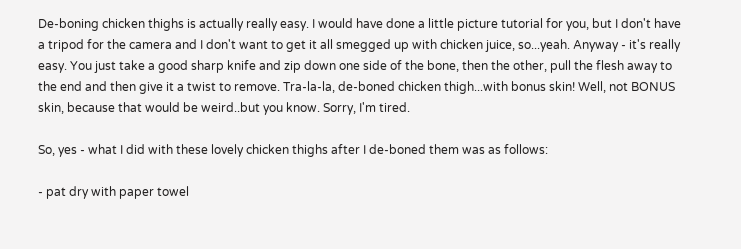De-boning chicken thighs is actually really easy. I would have done a little picture tutorial for you, but I don't have a tripod for the camera and I don't want to get it all smegged up with chicken juice, so...yeah. Anyway - it's really easy. You just take a good sharp knife and zip down one side of the bone, then the other, pull the flesh away to the end and then give it a twist to remove. Tra-la-la, de-boned chicken thigh...with bonus skin! Well, not BONUS skin, because that would be weird..but you know. Sorry, I'm tired.

So, yes - what I did with these lovely chicken thighs after I de-boned them was as follows:

- pat dry with paper towel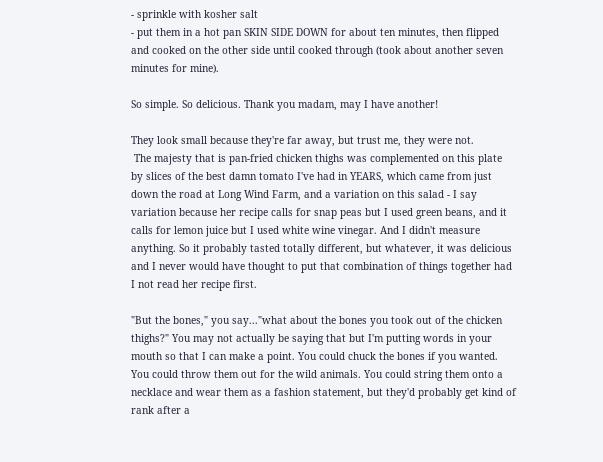- sprinkle with kosher salt
- put them in a hot pan SKIN SIDE DOWN for about ten minutes, then flipped and cooked on the other side until cooked through (took about another seven minutes for mine).

So simple. So delicious. Thank you madam, may I have another!

They look small because they're far away, but trust me, they were not.
 The majesty that is pan-fried chicken thighs was complemented on this plate by slices of the best damn tomato I've had in YEARS, which came from just down the road at Long Wind Farm, and a variation on this salad - I say variation because her recipe calls for snap peas but I used green beans, and it calls for lemon juice but I used white wine vinegar. And I didn't measure anything. So it probably tasted totally different, but whatever, it was delicious and I never would have thought to put that combination of things together had I not read her recipe first.

"But the bones," you say..."what about the bones you took out of the chicken thighs?" You may not actually be saying that but I'm putting words in your mouth so that I can make a point. You could chuck the bones if you wanted. You could throw them out for the wild animals. You could string them onto a necklace and wear them as a fashion statement, but they'd probably get kind of rank after a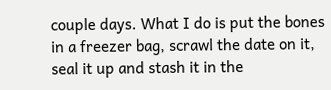couple days. What I do is put the bones in a freezer bag, scrawl the date on it, seal it up and stash it in the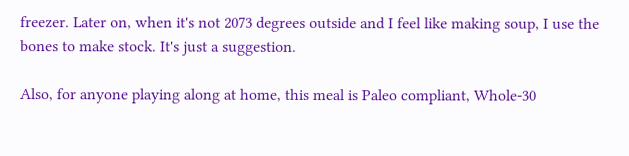freezer. Later on, when it's not 2073 degrees outside and I feel like making soup, I use the bones to make stock. It's just a suggestion.

Also, for anyone playing along at home, this meal is Paleo compliant, Whole-30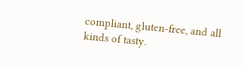compliant, gluten-free, and all kinds of tasty.